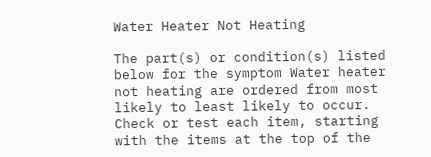Water Heater Not Heating

The part(s) or condition(s) listed below for the symptom Water heater not heating are ordered from most likely to least likely to occur. Check or test each item, starting with the items at the top of the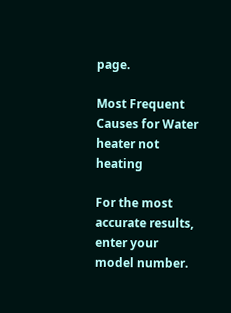page.

Most Frequent Causes for Water heater not heating

For the most accurate results, enter your model number.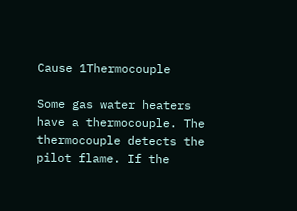Cause 1Thermocouple

Some gas water heaters have a thermocouple. The thermocouple detects the pilot flame. If the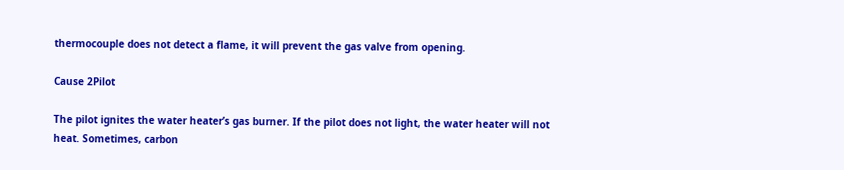thermocouple does not detect a flame, it will prevent the gas valve from opening.

Cause 2Pilot

The pilot ignites the water heater’s gas burner. If the pilot does not light, the water heater will not heat. Sometimes, carbon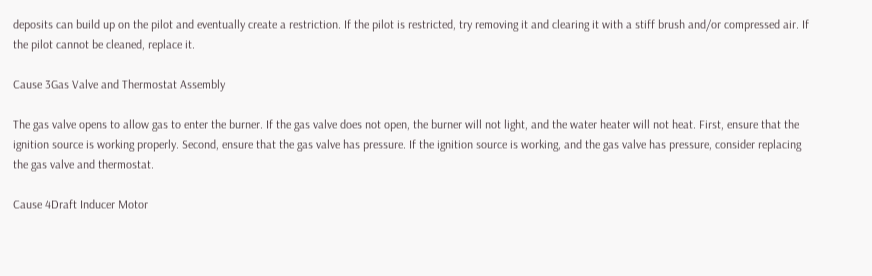deposits can build up on the pilot and eventually create a restriction. If the pilot is restricted, try removing it and clearing it with a stiff brush and/or compressed air. If the pilot cannot be cleaned, replace it.

Cause 3Gas Valve and Thermostat Assembly

The gas valve opens to allow gas to enter the burner. If the gas valve does not open, the burner will not light, and the water heater will not heat. First, ensure that the ignition source is working properly. Second, ensure that the gas valve has pressure. If the ignition source is working, and the gas valve has pressure, consider replacing the gas valve and thermostat.

Cause 4Draft Inducer Motor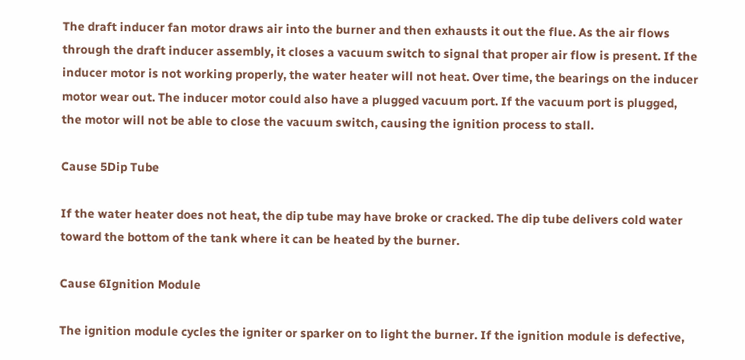The draft inducer fan motor draws air into the burner and then exhausts it out the flue. As the air flows through the draft inducer assembly, it closes a vacuum switch to signal that proper air flow is present. If the inducer motor is not working properly, the water heater will not heat. Over time, the bearings on the inducer motor wear out. The inducer motor could also have a plugged vacuum port. If the vacuum port is plugged, the motor will not be able to close the vacuum switch, causing the ignition process to stall.

Cause 5Dip Tube

If the water heater does not heat, the dip tube may have broke or cracked. The dip tube delivers cold water toward the bottom of the tank where it can be heated by the burner.

Cause 6Ignition Module

The ignition module cycles the igniter or sparker on to light the burner. If the ignition module is defective,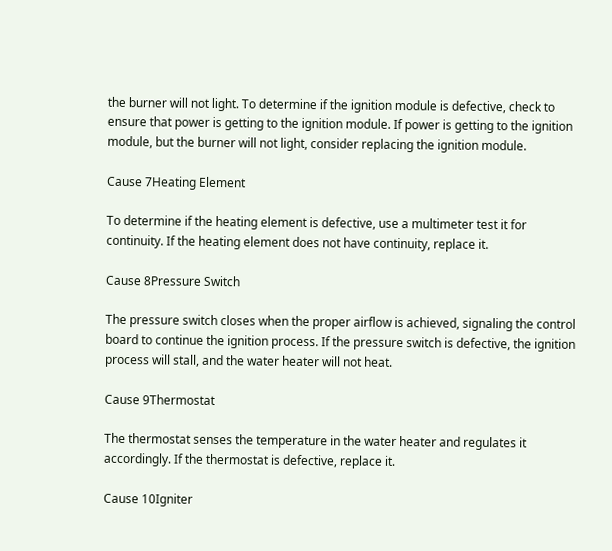the burner will not light. To determine if the ignition module is defective, check to ensure that power is getting to the ignition module. If power is getting to the ignition module, but the burner will not light, consider replacing the ignition module.

Cause 7Heating Element

To determine if the heating element is defective, use a multimeter test it for continuity. If the heating element does not have continuity, replace it.

Cause 8Pressure Switch

The pressure switch closes when the proper airflow is achieved, signaling the control board to continue the ignition process. If the pressure switch is defective, the ignition process will stall, and the water heater will not heat.

Cause 9Thermostat

The thermostat senses the temperature in the water heater and regulates it accordingly. If the thermostat is defective, replace it.

Cause 10Igniter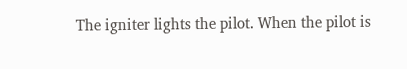The igniter lights the pilot. When the pilot is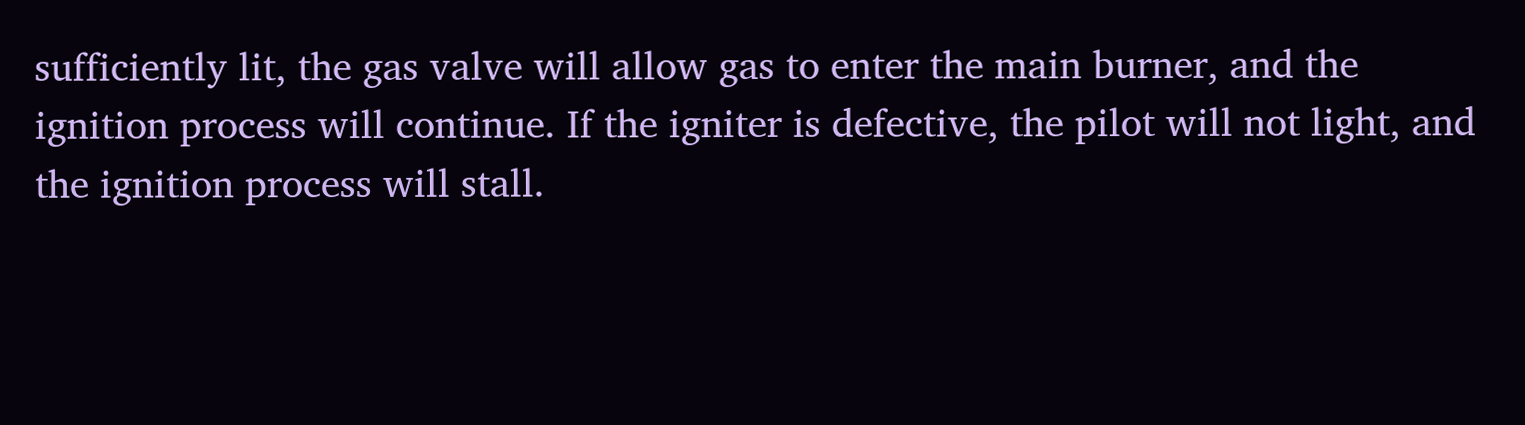sufficiently lit, the gas valve will allow gas to enter the main burner, and the ignition process will continue. If the igniter is defective, the pilot will not light, and the ignition process will stall.